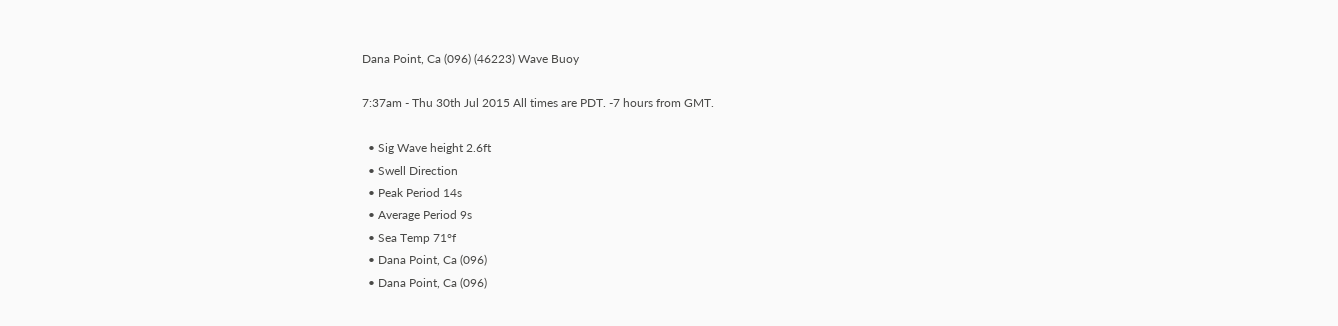Dana Point, Ca (096) (46223) Wave Buoy

7:37am - Thu 30th Jul 2015 All times are PDT. -7 hours from GMT.

  • Sig Wave height 2.6ft
  • Swell Direction
  • Peak Period 14s
  • Average Period 9s
  • Sea Temp 71°f
  • Dana Point, Ca (096)
  • Dana Point, Ca (096)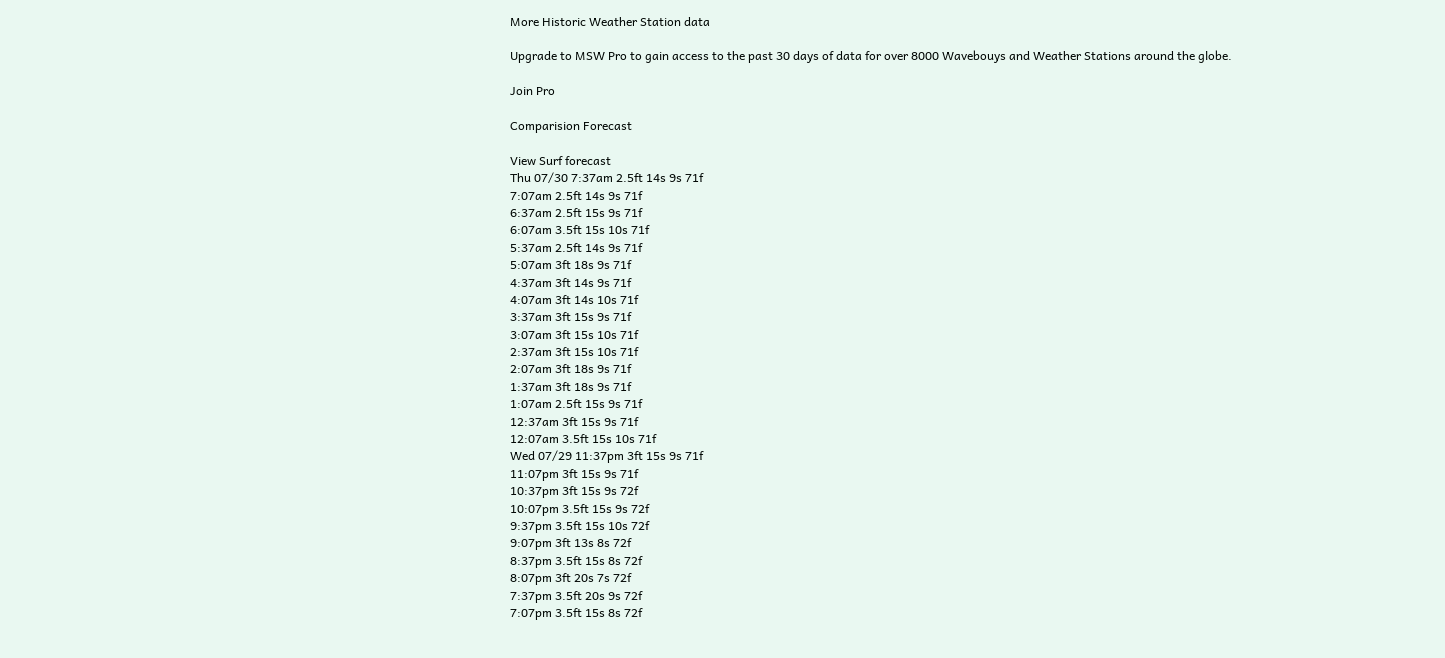More Historic Weather Station data

Upgrade to MSW Pro to gain access to the past 30 days of data for over 8000 Wavebouys and Weather Stations around the globe.

Join Pro

Comparision Forecast

View Surf forecast
Thu 07/30 7:37am 2.5ft 14s 9s 71f
7:07am 2.5ft 14s 9s 71f
6:37am 2.5ft 15s 9s 71f
6:07am 3.5ft 15s 10s 71f
5:37am 2.5ft 14s 9s 71f
5:07am 3ft 18s 9s 71f
4:37am 3ft 14s 9s 71f
4:07am 3ft 14s 10s 71f
3:37am 3ft 15s 9s 71f
3:07am 3ft 15s 10s 71f
2:37am 3ft 15s 10s 71f
2:07am 3ft 18s 9s 71f
1:37am 3ft 18s 9s 71f
1:07am 2.5ft 15s 9s 71f
12:37am 3ft 15s 9s 71f
12:07am 3.5ft 15s 10s 71f
Wed 07/29 11:37pm 3ft 15s 9s 71f
11:07pm 3ft 15s 9s 71f
10:37pm 3ft 15s 9s 72f
10:07pm 3.5ft 15s 9s 72f
9:37pm 3.5ft 15s 10s 72f
9:07pm 3ft 13s 8s 72f
8:37pm 3.5ft 15s 8s 72f
8:07pm 3ft 20s 7s 72f
7:37pm 3.5ft 20s 9s 72f
7:07pm 3.5ft 15s 8s 72f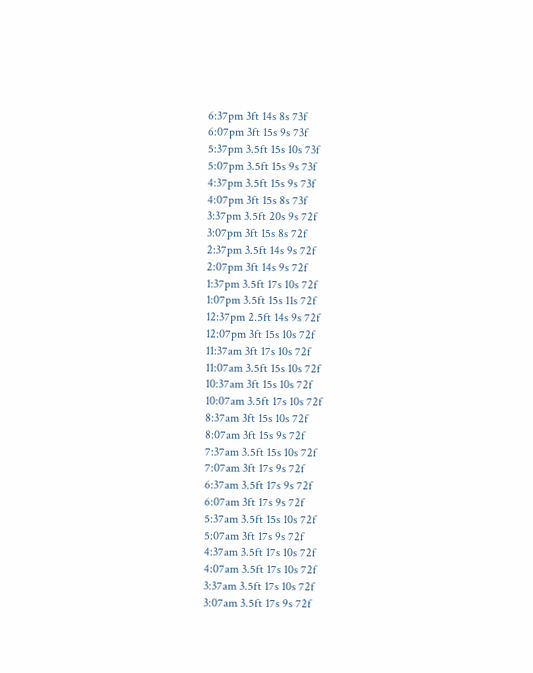6:37pm 3ft 14s 8s 73f
6:07pm 3ft 15s 9s 73f
5:37pm 3.5ft 15s 10s 73f
5:07pm 3.5ft 15s 9s 73f
4:37pm 3.5ft 15s 9s 73f
4:07pm 3ft 15s 8s 73f
3:37pm 3.5ft 20s 9s 72f
3:07pm 3ft 15s 8s 72f
2:37pm 3.5ft 14s 9s 72f
2:07pm 3ft 14s 9s 72f
1:37pm 3.5ft 17s 10s 72f
1:07pm 3.5ft 15s 11s 72f
12:37pm 2.5ft 14s 9s 72f
12:07pm 3ft 15s 10s 72f
11:37am 3ft 17s 10s 72f
11:07am 3.5ft 15s 10s 72f
10:37am 3ft 15s 10s 72f
10:07am 3.5ft 17s 10s 72f
8:37am 3ft 15s 10s 72f
8:07am 3ft 15s 9s 72f
7:37am 3.5ft 15s 10s 72f
7:07am 3ft 17s 9s 72f
6:37am 3.5ft 17s 9s 72f
6:07am 3ft 17s 9s 72f
5:37am 3.5ft 15s 10s 72f
5:07am 3ft 17s 9s 72f
4:37am 3.5ft 17s 10s 72f
4:07am 3.5ft 17s 10s 72f
3:37am 3.5ft 17s 10s 72f
3:07am 3.5ft 17s 9s 72f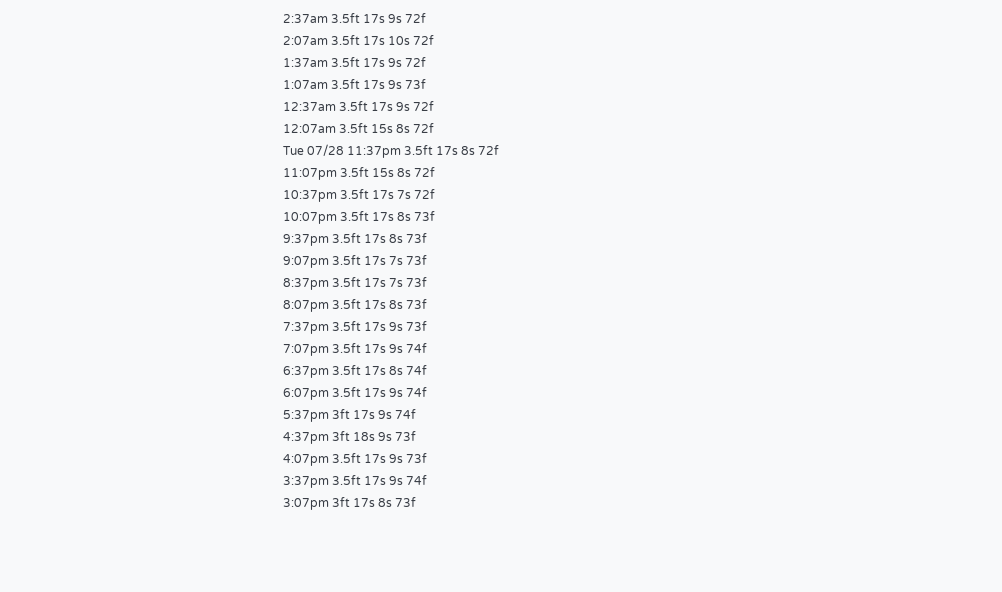2:37am 3.5ft 17s 9s 72f
2:07am 3.5ft 17s 10s 72f
1:37am 3.5ft 17s 9s 72f
1:07am 3.5ft 17s 9s 73f
12:37am 3.5ft 17s 9s 72f
12:07am 3.5ft 15s 8s 72f
Tue 07/28 11:37pm 3.5ft 17s 8s 72f
11:07pm 3.5ft 15s 8s 72f
10:37pm 3.5ft 17s 7s 72f
10:07pm 3.5ft 17s 8s 73f
9:37pm 3.5ft 17s 8s 73f
9:07pm 3.5ft 17s 7s 73f
8:37pm 3.5ft 17s 7s 73f
8:07pm 3.5ft 17s 8s 73f
7:37pm 3.5ft 17s 9s 73f
7:07pm 3.5ft 17s 9s 74f
6:37pm 3.5ft 17s 8s 74f
6:07pm 3.5ft 17s 9s 74f
5:37pm 3ft 17s 9s 74f
4:37pm 3ft 18s 9s 73f
4:07pm 3.5ft 17s 9s 73f
3:37pm 3.5ft 17s 9s 74f
3:07pm 3ft 17s 8s 73f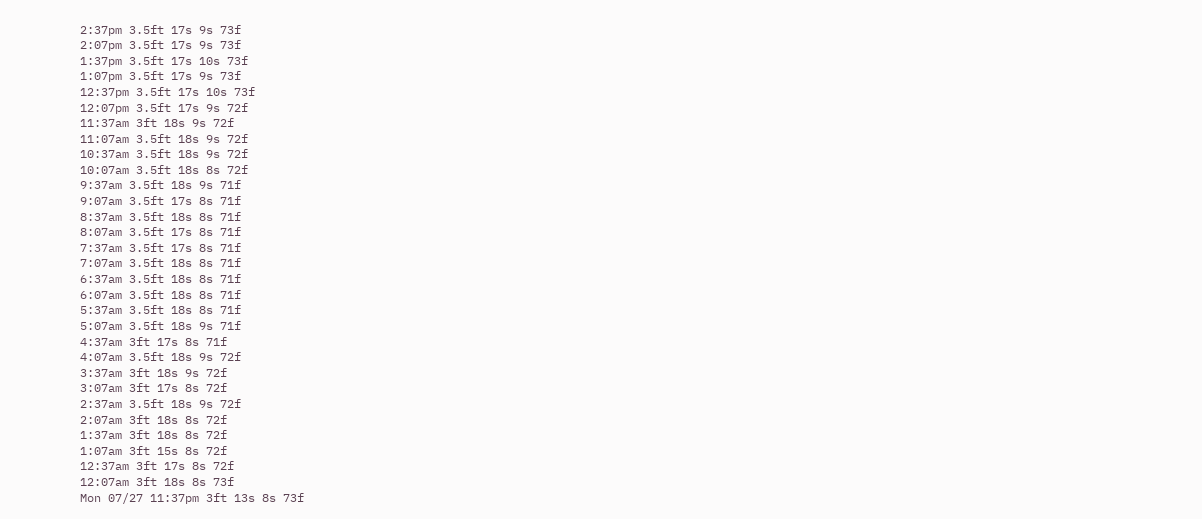2:37pm 3.5ft 17s 9s 73f
2:07pm 3.5ft 17s 9s 73f
1:37pm 3.5ft 17s 10s 73f
1:07pm 3.5ft 17s 9s 73f
12:37pm 3.5ft 17s 10s 73f
12:07pm 3.5ft 17s 9s 72f
11:37am 3ft 18s 9s 72f
11:07am 3.5ft 18s 9s 72f
10:37am 3.5ft 18s 9s 72f
10:07am 3.5ft 18s 8s 72f
9:37am 3.5ft 18s 9s 71f
9:07am 3.5ft 17s 8s 71f
8:37am 3.5ft 18s 8s 71f
8:07am 3.5ft 17s 8s 71f
7:37am 3.5ft 17s 8s 71f
7:07am 3.5ft 18s 8s 71f
6:37am 3.5ft 18s 8s 71f
6:07am 3.5ft 18s 8s 71f
5:37am 3.5ft 18s 8s 71f
5:07am 3.5ft 18s 9s 71f
4:37am 3ft 17s 8s 71f
4:07am 3.5ft 18s 9s 72f
3:37am 3ft 18s 9s 72f
3:07am 3ft 17s 8s 72f
2:37am 3.5ft 18s 9s 72f
2:07am 3ft 18s 8s 72f
1:37am 3ft 18s 8s 72f
1:07am 3ft 15s 8s 72f
12:37am 3ft 17s 8s 72f
12:07am 3ft 18s 8s 73f
Mon 07/27 11:37pm 3ft 13s 8s 73f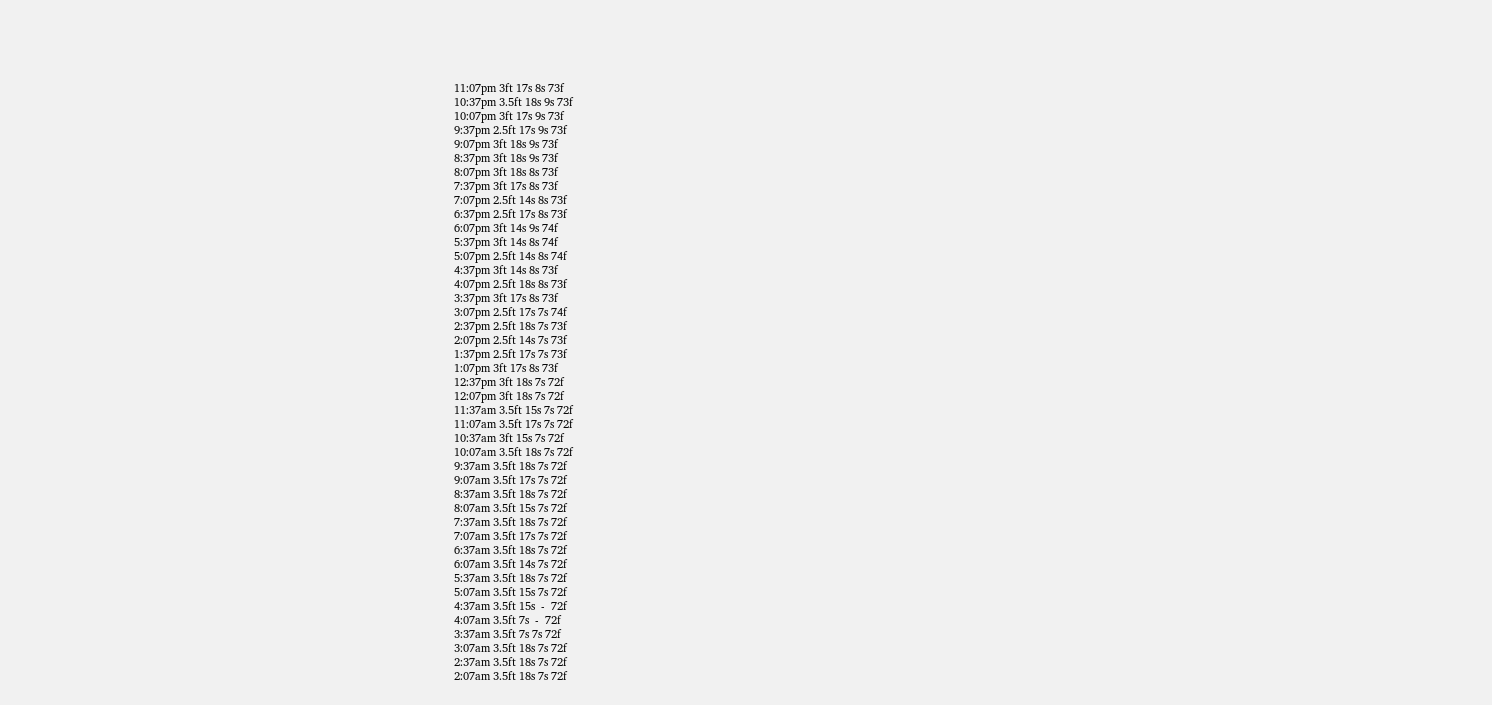11:07pm 3ft 17s 8s 73f
10:37pm 3.5ft 18s 9s 73f
10:07pm 3ft 17s 9s 73f
9:37pm 2.5ft 17s 9s 73f
9:07pm 3ft 18s 9s 73f
8:37pm 3ft 18s 9s 73f
8:07pm 3ft 18s 8s 73f
7:37pm 3ft 17s 8s 73f
7:07pm 2.5ft 14s 8s 73f
6:37pm 2.5ft 17s 8s 73f
6:07pm 3ft 14s 9s 74f
5:37pm 3ft 14s 8s 74f
5:07pm 2.5ft 14s 8s 74f
4:37pm 3ft 14s 8s 73f
4:07pm 2.5ft 18s 8s 73f
3:37pm 3ft 17s 8s 73f
3:07pm 2.5ft 17s 7s 74f
2:37pm 2.5ft 18s 7s 73f
2:07pm 2.5ft 14s 7s 73f
1:37pm 2.5ft 17s 7s 73f
1:07pm 3ft 17s 8s 73f
12:37pm 3ft 18s 7s 72f
12:07pm 3ft 18s 7s 72f
11:37am 3.5ft 15s 7s 72f
11:07am 3.5ft 17s 7s 72f
10:37am 3ft 15s 7s 72f
10:07am 3.5ft 18s 7s 72f
9:37am 3.5ft 18s 7s 72f
9:07am 3.5ft 17s 7s 72f
8:37am 3.5ft 18s 7s 72f
8:07am 3.5ft 15s 7s 72f
7:37am 3.5ft 18s 7s 72f
7:07am 3.5ft 17s 7s 72f
6:37am 3.5ft 18s 7s 72f
6:07am 3.5ft 14s 7s 72f
5:37am 3.5ft 18s 7s 72f
5:07am 3.5ft 15s 7s 72f
4:37am 3.5ft 15s  -  72f
4:07am 3.5ft 7s  -  72f
3:37am 3.5ft 7s 7s 72f
3:07am 3.5ft 18s 7s 72f
2:37am 3.5ft 18s 7s 72f
2:07am 3.5ft 18s 7s 72f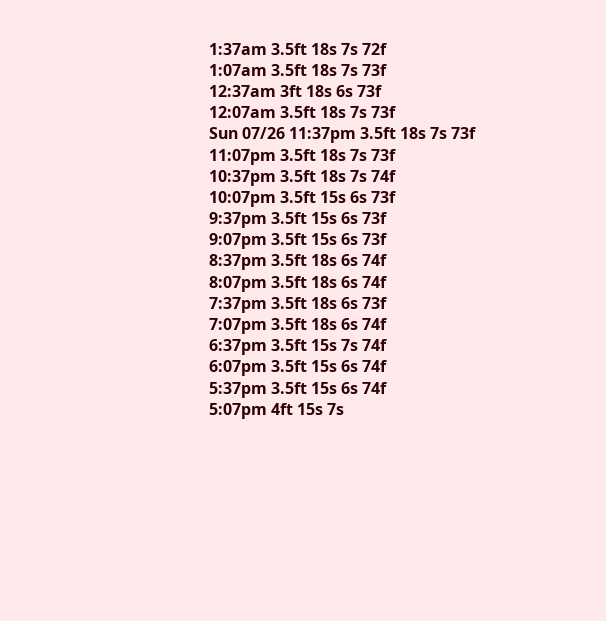1:37am 3.5ft 18s 7s 72f
1:07am 3.5ft 18s 7s 73f
12:37am 3ft 18s 6s 73f
12:07am 3.5ft 18s 7s 73f
Sun 07/26 11:37pm 3.5ft 18s 7s 73f
11:07pm 3.5ft 18s 7s 73f
10:37pm 3.5ft 18s 7s 74f
10:07pm 3.5ft 15s 6s 73f
9:37pm 3.5ft 15s 6s 73f
9:07pm 3.5ft 15s 6s 73f
8:37pm 3.5ft 18s 6s 74f
8:07pm 3.5ft 18s 6s 74f
7:37pm 3.5ft 18s 6s 73f
7:07pm 3.5ft 18s 6s 74f
6:37pm 3.5ft 15s 7s 74f
6:07pm 3.5ft 15s 6s 74f
5:37pm 3.5ft 15s 6s 74f
5:07pm 4ft 15s 7s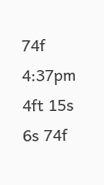74f
4:37pm 4ft 15s 6s 74f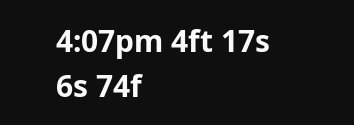4:07pm 4ft 17s 6s 74f